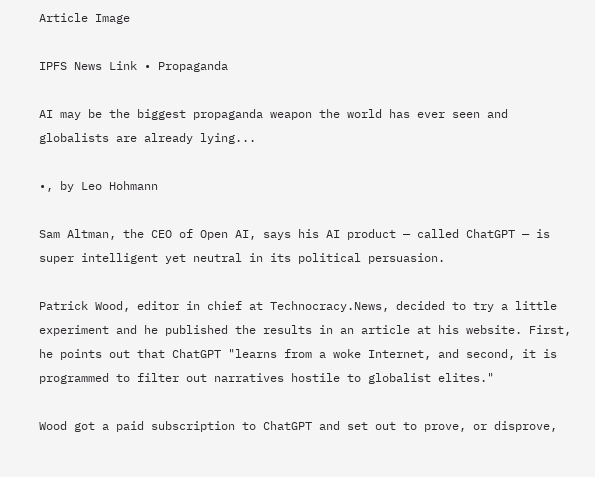Article Image

IPFS News Link • Propaganda

AI may be the biggest propaganda weapon the world has ever seen and globalists are already lying...

•, by Leo Hohmann

Sam Altman, the CEO of Open AI, says his AI product — called ChatGPT — is super intelligent yet neutral in its political persuasion.

Patrick Wood, editor in chief at Technocracy.News, decided to try a little experiment and he published the results in an article at his website. First, he points out that ChatGPT "learns from a woke Internet, and second, it is programmed to filter out narratives hostile to globalist elites."

Wood got a paid subscription to ChatGPT and set out to prove, or disprove,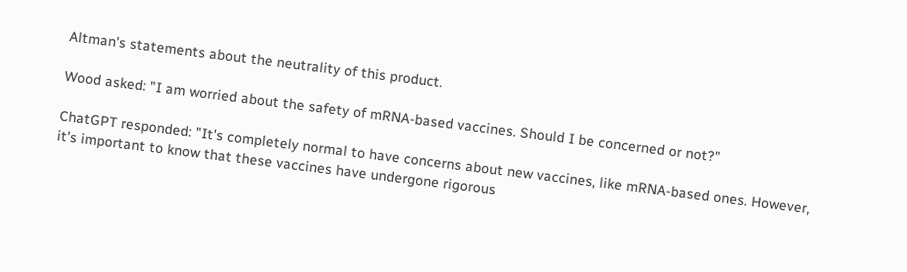Altman's statements about the neutrality of this product.

Wood asked: "I am worried about the safety of mRNA-based vaccines. Should I be concerned or not?"

ChatGPT responded: "It's completely normal to have concerns about new vaccines, like mRNA-based ones. However, it's important to know that these vaccines have undergone rigorous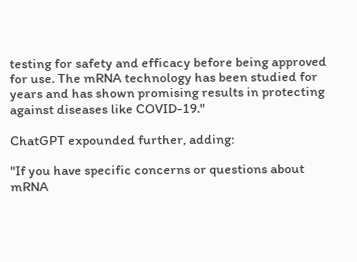testing for safety and efficacy before being approved for use. The mRNA technology has been studied for years and has shown promising results in protecting against diseases like COVID-19."

ChatGPT expounded further, adding:

"If you have specific concerns or questions about mRNA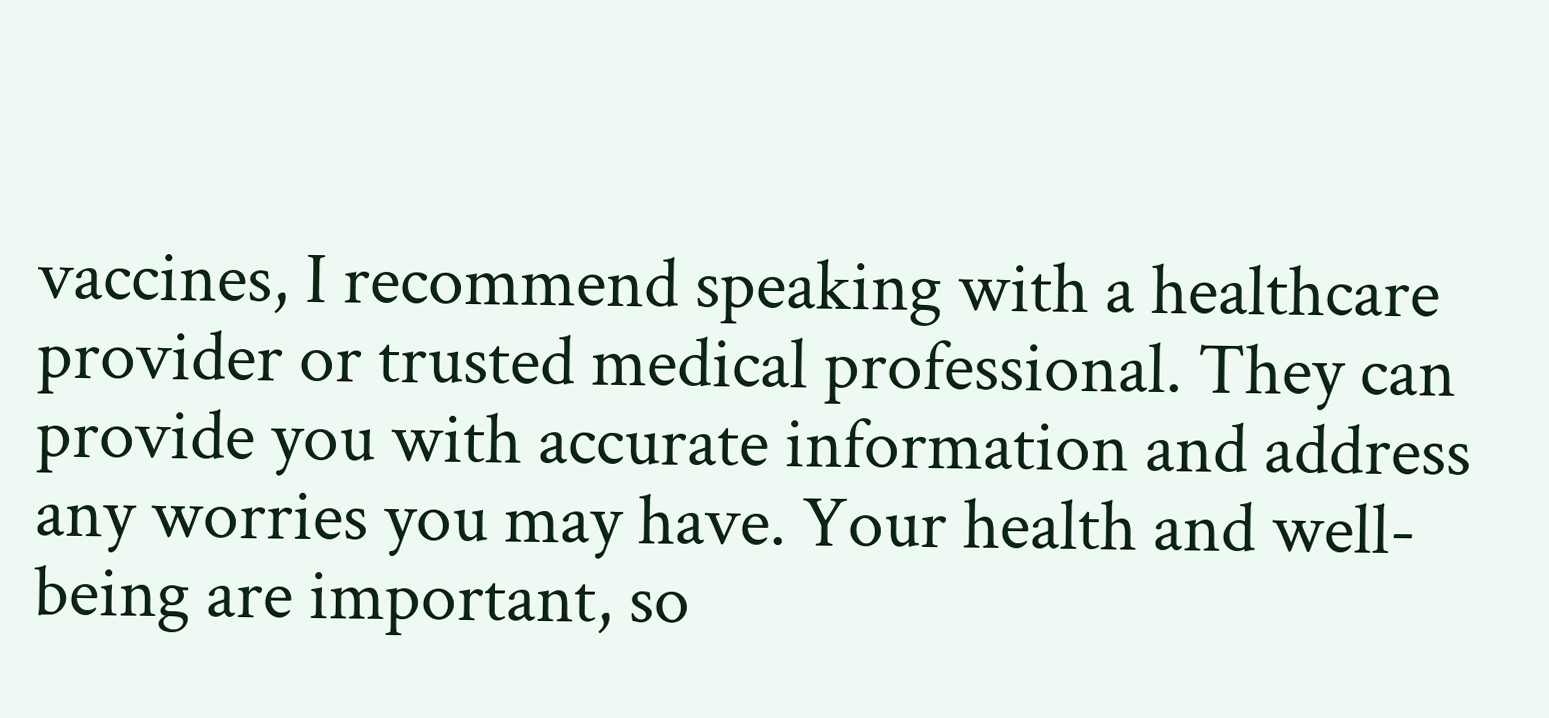vaccines, I recommend speaking with a healthcare provider or trusted medical professional. They can provide you with accurate information and address any worries you may have. Your health and well-being are important, so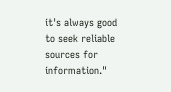it's always good to seek reliable sources for information."